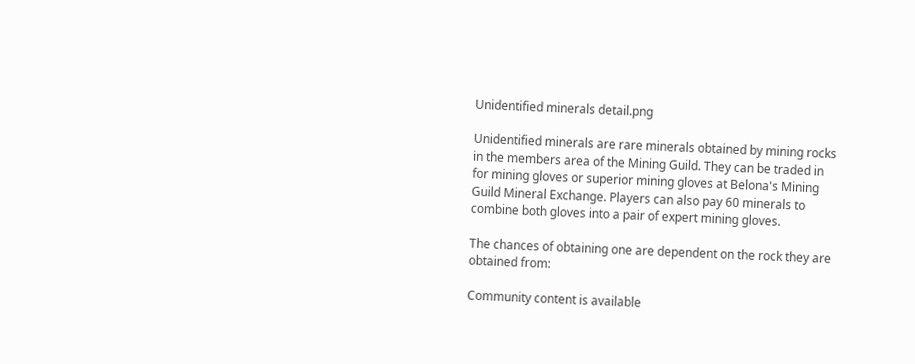Unidentified minerals detail.png

Unidentified minerals are rare minerals obtained by mining rocks in the members area of the Mining Guild. They can be traded in for mining gloves or superior mining gloves at Belona's Mining Guild Mineral Exchange. Players can also pay 60 minerals to combine both gloves into a pair of expert mining gloves.

The chances of obtaining one are dependent on the rock they are obtained from:

Community content is available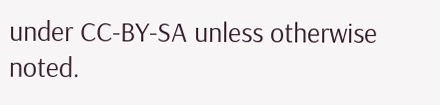under CC-BY-SA unless otherwise noted.